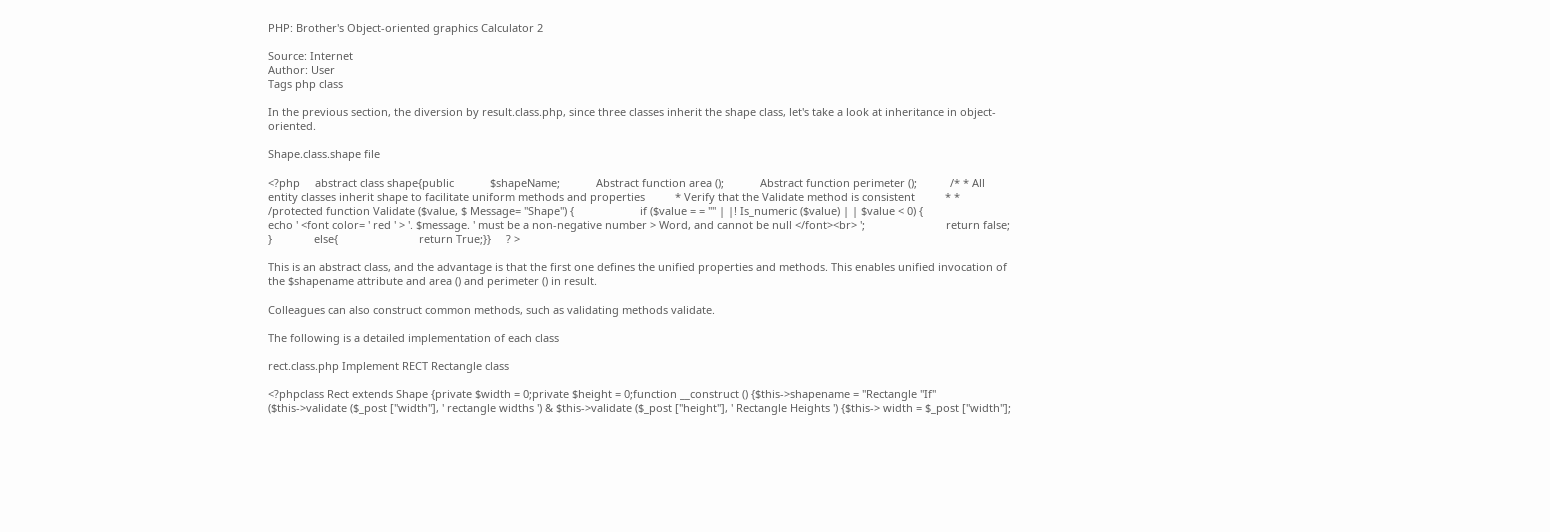PHP: Brother's Object-oriented graphics Calculator 2

Source: Internet
Author: User
Tags php class

In the previous section, the diversion by result.class.php, since three classes inherit the shape class, let's take a look at inheritance in object-oriented.

Shape.class.shape file

<?php     abstract class shape{public            $shapeName;            Abstract function area ();            Abstract function perimeter ();           /* * All entity classes inherit shape to facilitate uniform methods and properties          * Verify that the Validate method is consistent          * *             /protected function Validate ($value, $ Message= "Shape") {                      if ($value = = "" | |! Is_numeric ($value) | | $value < 0) {                           echo ' <font color= ' red ' > '. $message. ' must be a non-negative number > Word, and cannot be null </font><br> ';                           return false;       }              else{                           return True;}}     ? >

This is an abstract class, and the advantage is that the first one defines the unified properties and methods. This enables unified invocation of the $shapename attribute and area () and perimeter () in result.

Colleagues can also construct common methods, such as validating methods validate.

The following is a detailed implementation of each class

rect.class.php Implement RECT Rectangle class

<?phpclass Rect extends Shape {private $width = 0;private $height = 0;function __construct () {$this->shapename = "Rectangle "If" ($this->validate ($_post ["width"], ' rectangle widths ') & $this->validate ($_post ["height"], ' Rectangle Heights ') {$this-> width = $_post ["width"];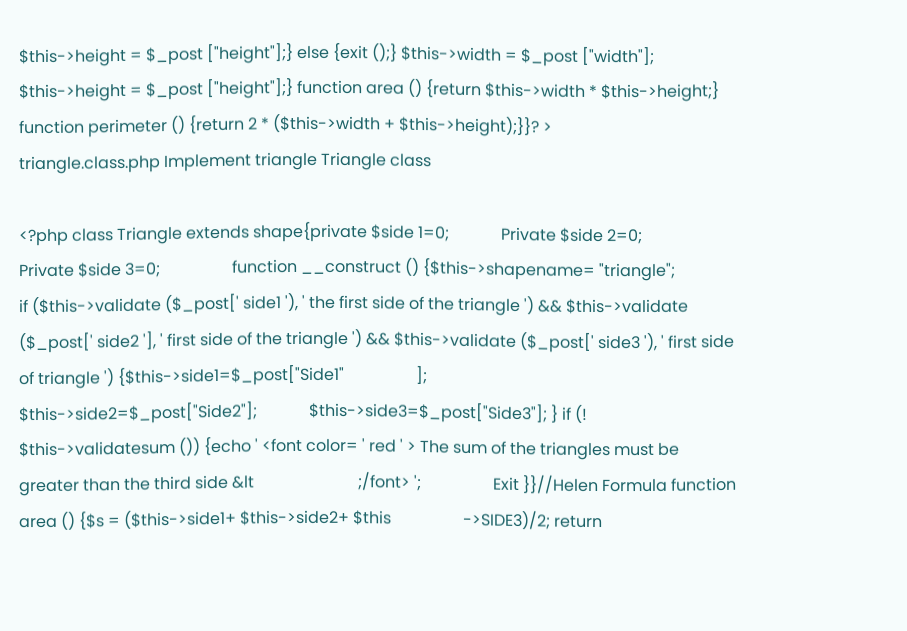$this->height = $_post ["height"];} else {exit ();} $this->width = $_post ["width"]; $this->height = $_post ["height"];} function area () {return $this->width * $this->height;} function perimeter () {return 2 * ($this->width + $this->height);}}? >
triangle.class.php Implement triangle Triangle class

<?php class Triangle extends shape{private $side 1=0;             Private $side 2=0;             Private $side 3=0;                  function __construct () {$this->shapename= "triangle";                  if ($this->validate ($_post[' side1 '), ' the first side of the triangle ') && $this->validate ($_post[' side2 '], ' first side of the triangle ') && $this->validate ($_post[' side3 '), ' first side of triangle ') {$this->side1=$_post["Side1"                  ];                  $this->side2=$_post["Side2"];             $this->side3=$_post["Side3"]; } if (! $this->validatesum ()) {echo ' <font color= ' red ' > The sum of the triangles must be greater than the third side &lt                          ;/font> ';                  Exit }}//Helen Formula function area () {$s = ($this->side1+ $this->side2+ $this                  ->SIDE3)/2; return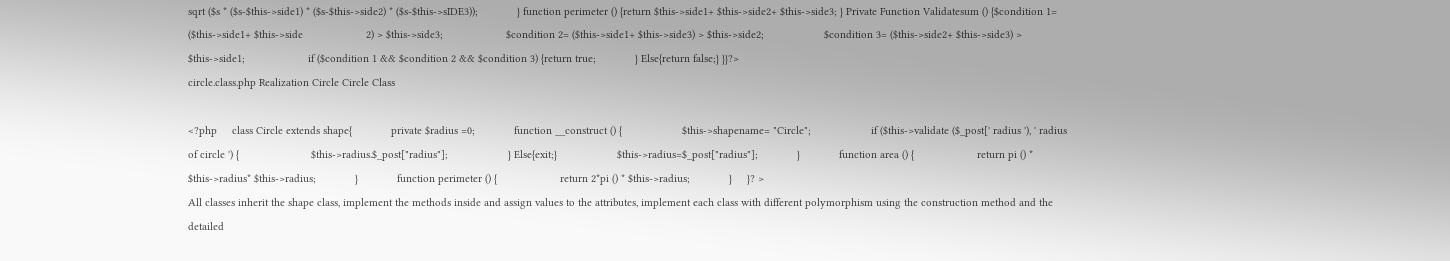sqrt ($s * ($s-$this->side1) * ($s-$this->side2) * ($s-$this->sIDE3));             } function perimeter () {return $this->side1+ $this->side2+ $this->side3; } Private Function Validatesum () {$condition 1= ($this->side1+ $this->side                     2) > $this->side3;                     $condition 2= ($this->side1+ $this->side3) > $this->side2;                    $condition 3= ($this->side2+ $this->side3) > $this->side1;                     if ($condition 1 && $condition 2 && $condition 3) {return true;             } Else{return false;} }}?>
circle.class.php Realization Circle Circle Class

<?php     class Circle extends shape{             private $radius =0;             function __construct () {                    $this->shapename= "Circle";                    if ($this->validate ($_post[' radius '), ' radius of circle ') {                        $this->radius.$_post["radius"];                    } Else{exit;}                    $this->radius=$_post["radius"];             }             function area () {                     return pi () * $this->radius* $this->radius;             }             function perimeter () {                     return 2*pi () * $this->radius;             }     }? >
All classes inherit the shape class, implement the methods inside and assign values to the attributes, implement each class with different polymorphism using the construction method and the detailed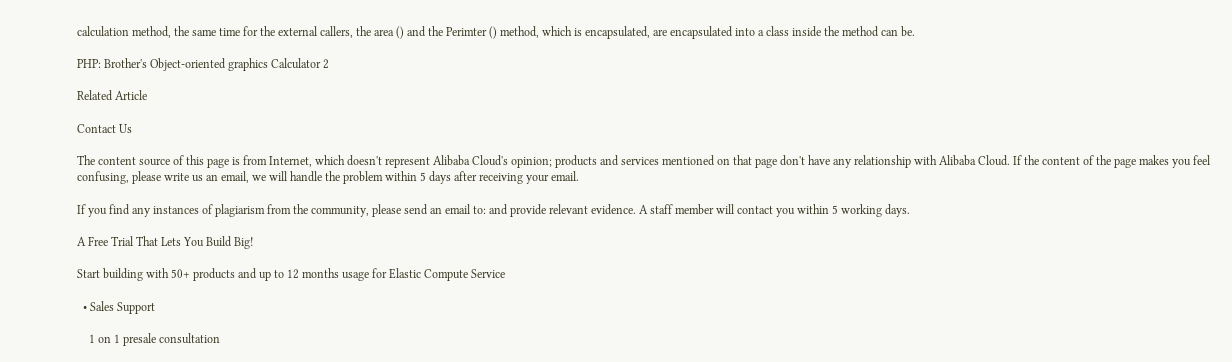calculation method, the same time for the external callers, the area () and the Perimter () method, which is encapsulated, are encapsulated into a class inside the method can be.

PHP: Brother's Object-oriented graphics Calculator 2

Related Article

Contact Us

The content source of this page is from Internet, which doesn't represent Alibaba Cloud's opinion; products and services mentioned on that page don't have any relationship with Alibaba Cloud. If the content of the page makes you feel confusing, please write us an email, we will handle the problem within 5 days after receiving your email.

If you find any instances of plagiarism from the community, please send an email to: and provide relevant evidence. A staff member will contact you within 5 working days.

A Free Trial That Lets You Build Big!

Start building with 50+ products and up to 12 months usage for Elastic Compute Service

  • Sales Support

    1 on 1 presale consultation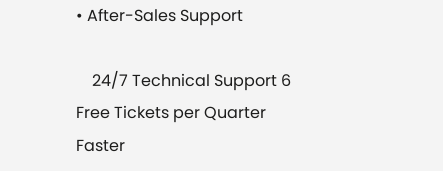• After-Sales Support

    24/7 Technical Support 6 Free Tickets per Quarter Faster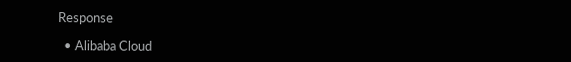Response

  • Alibaba Cloud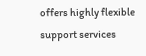offers highly flexible support services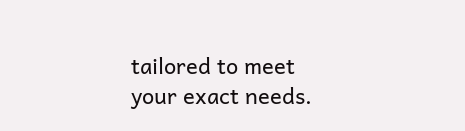tailored to meet your exact needs.